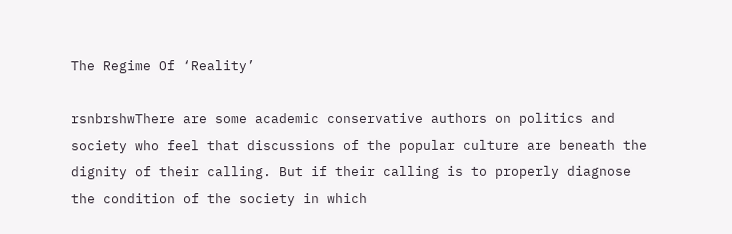The Regime Of ‘Reality’

rsnbrshwThere are some academic conservative authors on politics and society who feel that discussions of the popular culture are beneath the dignity of their calling. But if their calling is to properly diagnose the condition of the society in which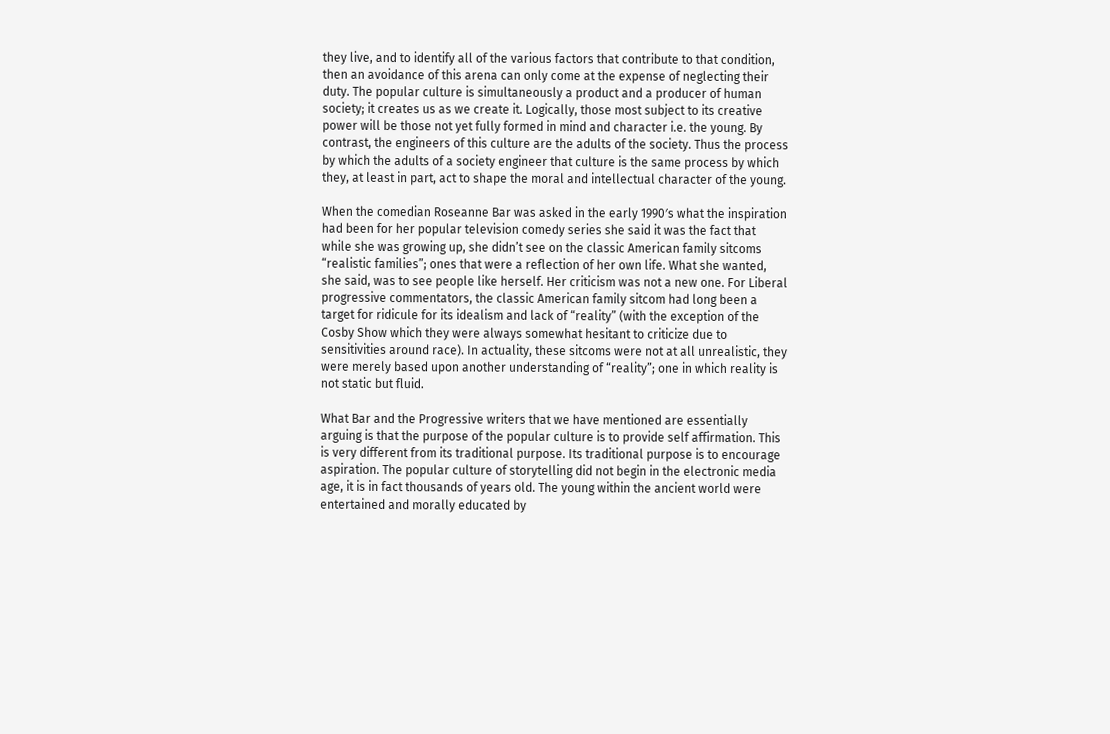they live, and to identify all of the various factors that contribute to that condition, then an avoidance of this arena can only come at the expense of neglecting their duty. The popular culture is simultaneously a product and a producer of human society; it creates us as we create it. Logically, those most subject to its creative power will be those not yet fully formed in mind and character i.e. the young. By contrast, the engineers of this culture are the adults of the society. Thus the process by which the adults of a society engineer that culture is the same process by which they, at least in part, act to shape the moral and intellectual character of the young.

When the comedian Roseanne Bar was asked in the early 1990′s what the inspiration had been for her popular television comedy series she said it was the fact that while she was growing up, she didn’t see on the classic American family sitcoms “realistic families”; ones that were a reflection of her own life. What she wanted, she said, was to see people like herself. Her criticism was not a new one. For Liberal progressive commentators, the classic American family sitcom had long been a target for ridicule for its idealism and lack of “reality” (with the exception of the Cosby Show which they were always somewhat hesitant to criticize due to sensitivities around race). In actuality, these sitcoms were not at all unrealistic, they were merely based upon another understanding of “reality”; one in which reality is not static but fluid.

What Bar and the Progressive writers that we have mentioned are essentially arguing is that the purpose of the popular culture is to provide self affirmation. This is very different from its traditional purpose. Its traditional purpose is to encourage aspiration. The popular culture of storytelling did not begin in the electronic media age, it is in fact thousands of years old. The young within the ancient world were entertained and morally educated by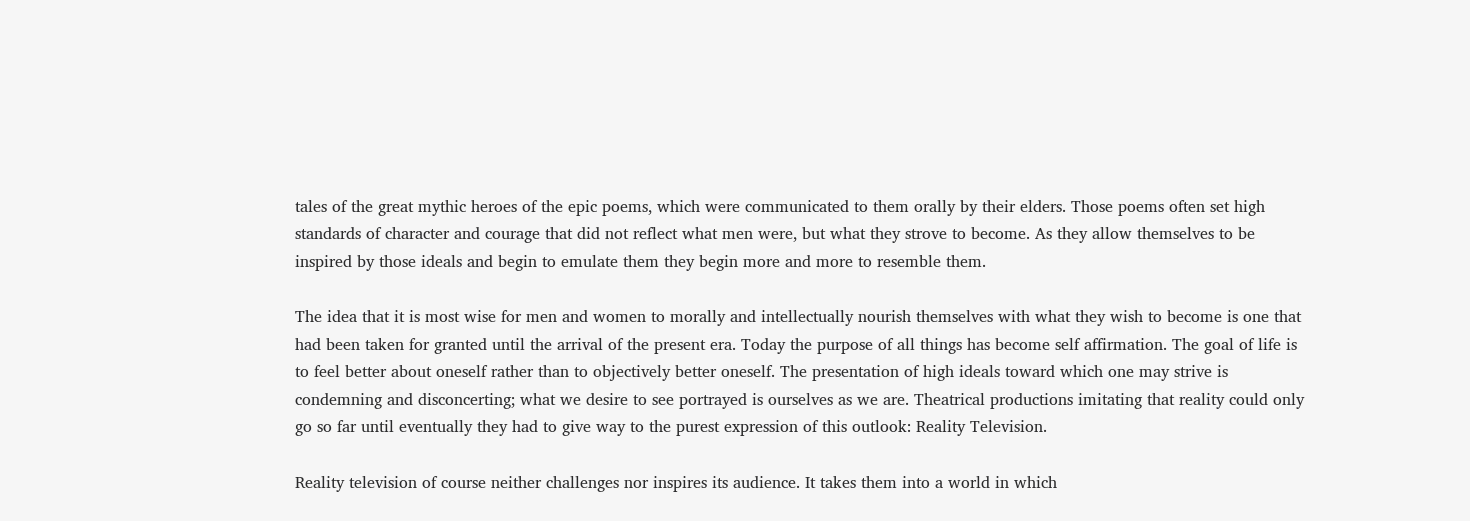tales of the great mythic heroes of the epic poems, which were communicated to them orally by their elders. Those poems often set high standards of character and courage that did not reflect what men were, but what they strove to become. As they allow themselves to be inspired by those ideals and begin to emulate them they begin more and more to resemble them.

The idea that it is most wise for men and women to morally and intellectually nourish themselves with what they wish to become is one that had been taken for granted until the arrival of the present era. Today the purpose of all things has become self affirmation. The goal of life is to feel better about oneself rather than to objectively better oneself. The presentation of high ideals toward which one may strive is condemning and disconcerting; what we desire to see portrayed is ourselves as we are. Theatrical productions imitating that reality could only go so far until eventually they had to give way to the purest expression of this outlook: Reality Television.

Reality television of course neither challenges nor inspires its audience. It takes them into a world in which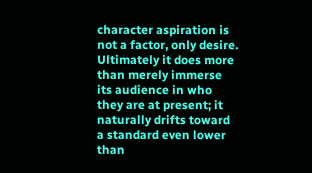character aspiration is not a factor, only desire. Ultimately it does more than merely immerse its audience in who they are at present; it naturally drifts toward a standard even lower than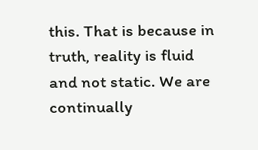this. That is because in truth, reality is fluid and not static. We are continually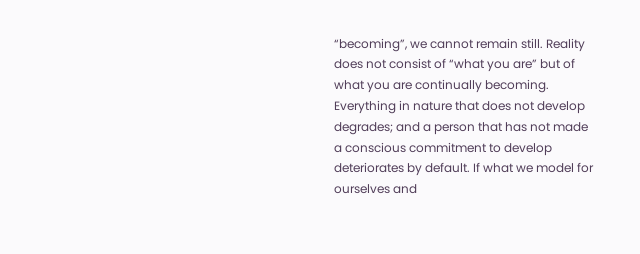“becoming”, we cannot remain still. Reality does not consist of “what you are” but of what you are continually becoming. Everything in nature that does not develop degrades; and a person that has not made a conscious commitment to develop deteriorates by default. If what we model for ourselves and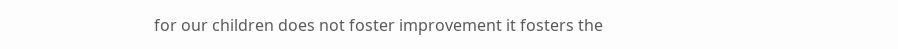for our children does not foster improvement it fosters the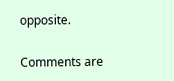opposite.

Comments are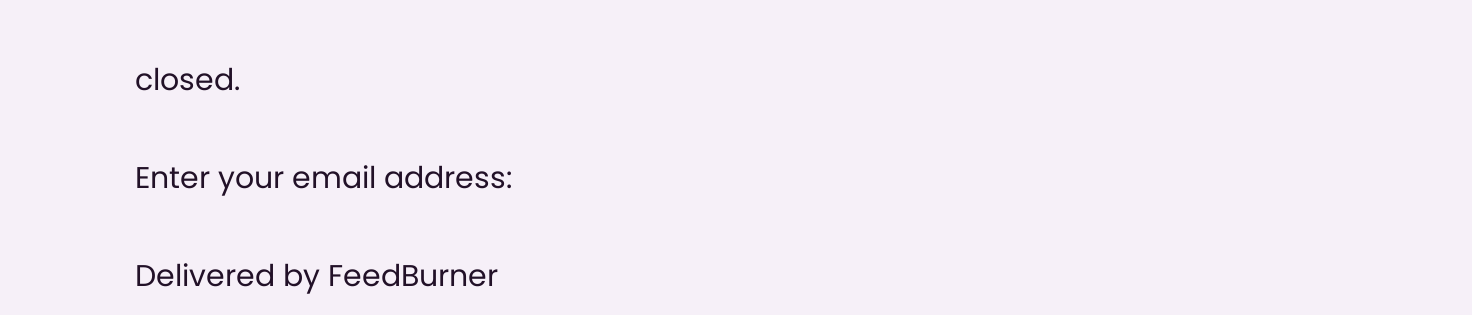closed.

Enter your email address:

Delivered by FeedBurner